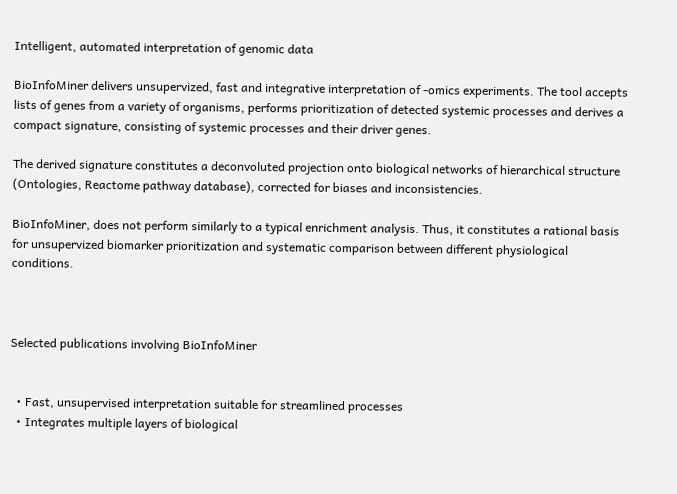Intelligent, automated interpretation of genomic data

BioInfoMiner delivers unsupervized, fast and integrative interpretation of -omics experiments. The tool accepts lists of genes from a variety of organisms, performs prioritization of detected systemic processes and derives a compact signature, consisting of systemic processes and their driver genes.

The derived signature constitutes a deconvoluted projection onto biological networks of hierarchical structure (Ontologies, Reactome pathway database), corrected for biases and inconsistencies.

BioInfoMiner, does not perform similarly to a typical enrichment analysis. Thus, it constitutes a rational basis for unsupervized biomarker prioritization and systematic comparison between different physiological conditions.



Selected publications involving BioInfoMiner


  • Fast, unsupervised interpretation suitable for streamlined processes
  • Integrates multiple layers of biological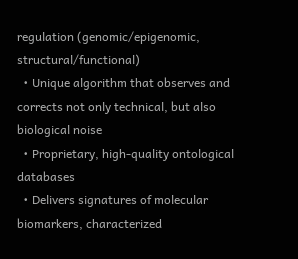regulation (genomic/epigenomic, structural/functional)
  • Unique algorithm that observes and corrects not only technical, but also biological noise
  • Proprietary, high-quality ontological databases
  • Delivers signatures of molecular biomarkers, characterized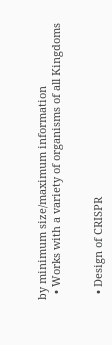by minimum size/maximum information
  • Works with a variety of organisms of all Kingdoms


  • Design of CRISPR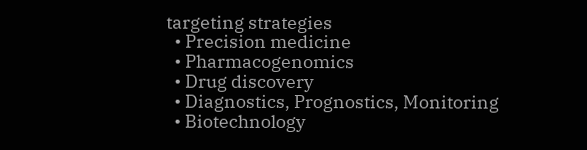targeting strategies
  • Precision medicine
  • Pharmacogenomics
  • Drug discovery
  • Diagnostics, Prognostics, Monitoring
  • Biotechnology